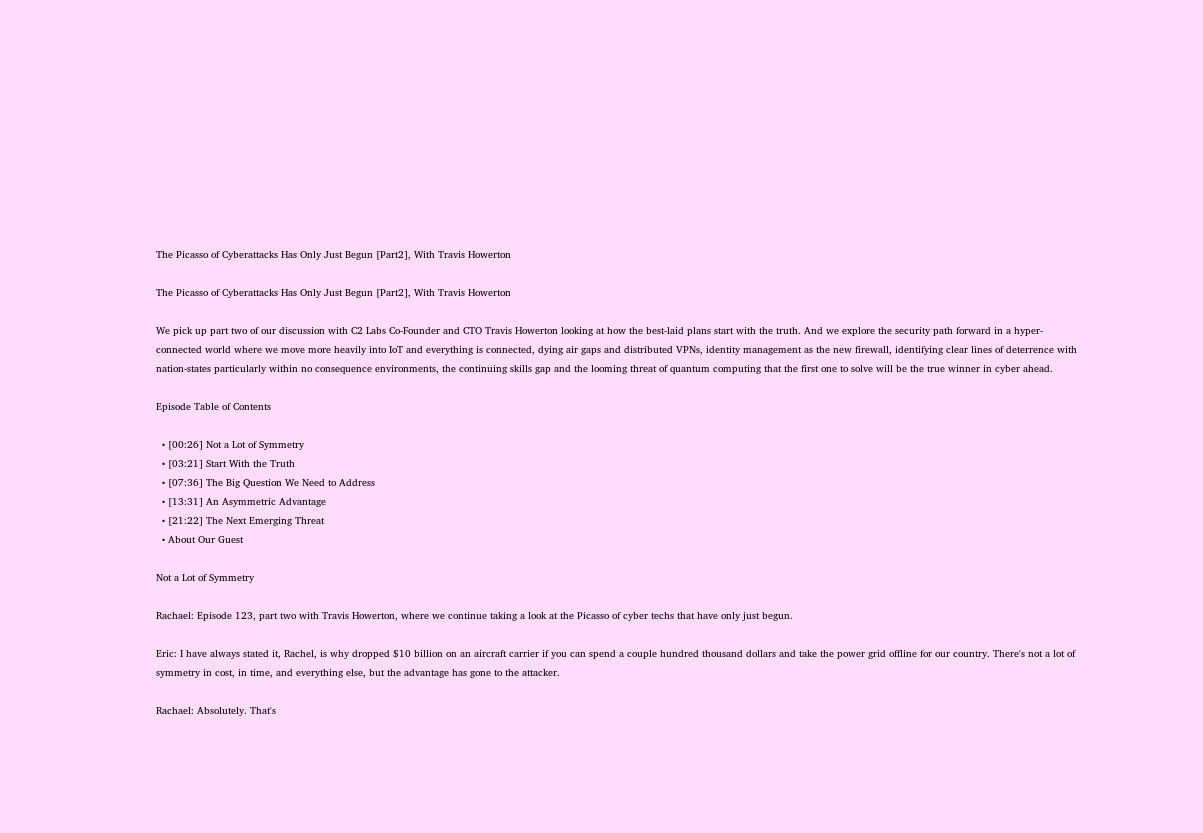The Picasso of Cyberattacks Has Only Just Begun [Part2], With Travis Howerton

The Picasso of Cyberattacks Has Only Just Begun [Part2], With Travis Howerton

We pick up part two of our discussion with C2 Labs Co-Founder and CTO Travis Howerton looking at how the best-laid plans start with the truth. And we explore the security path forward in a hyper-connected world where we move more heavily into IoT and everything is connected, dying air gaps and distributed VPNs, identity management as the new firewall, identifying clear lines of deterrence with nation-states particularly within no consequence environments, the continuing skills gap and the looming threat of quantum computing that the first one to solve will be the true winner in cyber ahead.

Episode Table of Contents

  • [00:26] Not a Lot of Symmetry
  • [03:21] Start With the Truth
  • [07:36] The Big Question We Need to Address
  • [13:31] An Asymmetric Advantage
  • [21:22] The Next Emerging Threat
  • About Our Guest

Not a Lot of Symmetry

Rachael: Episode 123, part two with Travis Howerton, where we continue taking a look at the Picasso of cyber techs that have only just begun.

Eric: I have always stated it, Rachel, is why dropped $10 billion on an aircraft carrier if you can spend a couple hundred thousand dollars and take the power grid offline for our country. There's not a lot of symmetry in cost, in time, and everything else, but the advantage has gone to the attacker.

Rachael: Absolutely. That's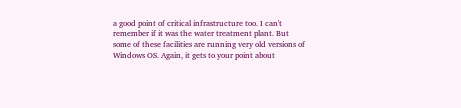a good point of critical infrastructure too. I can't remember if it was the water treatment plant. But some of these facilities are running very old versions of Windows OS. Again, it gets to your point about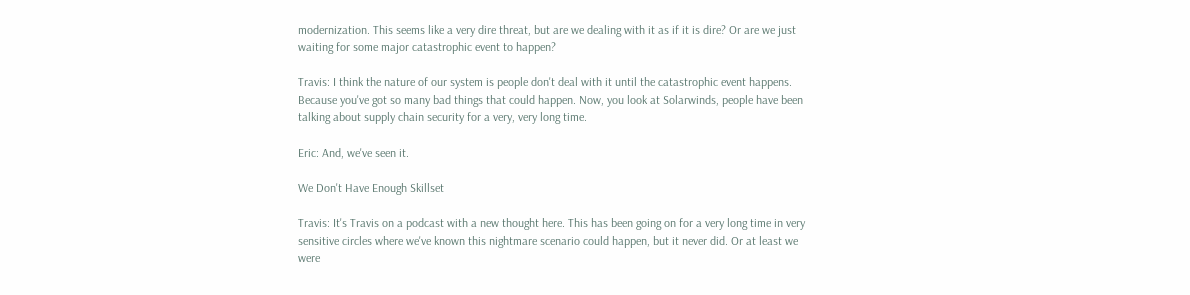modernization. This seems like a very dire threat, but are we dealing with it as if it is dire? Or are we just waiting for some major catastrophic event to happen?

Travis: I think the nature of our system is people don't deal with it until the catastrophic event happens. Because you've got so many bad things that could happen. Now, you look at Solarwinds, people have been talking about supply chain security for a very, very long time.

Eric: And, we've seen it.

We Don't Have Enough Skillset

Travis: It's Travis on a podcast with a new thought here. This has been going on for a very long time in very sensitive circles where we've known this nightmare scenario could happen, but it never did. Or at least we were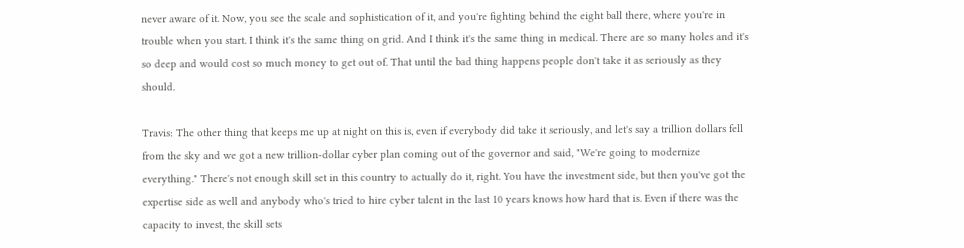never aware of it. Now, you see the scale and sophistication of it, and you're fighting behind the eight ball there, where you're in trouble when you start. I think it's the same thing on grid. And I think it's the same thing in medical. There are so many holes and it's so deep and would cost so much money to get out of. That until the bad thing happens people don't take it as seriously as they should.

Travis: The other thing that keeps me up at night on this is, even if everybody did take it seriously, and let's say a trillion dollars fell from the sky and we got a new trillion-dollar cyber plan coming out of the governor and said, "We're going to modernize everything." There's not enough skill set in this country to actually do it, right. You have the investment side, but then you've got the expertise side as well and anybody who's tried to hire cyber talent in the last 10 years knows how hard that is. Even if there was the capacity to invest, the skill sets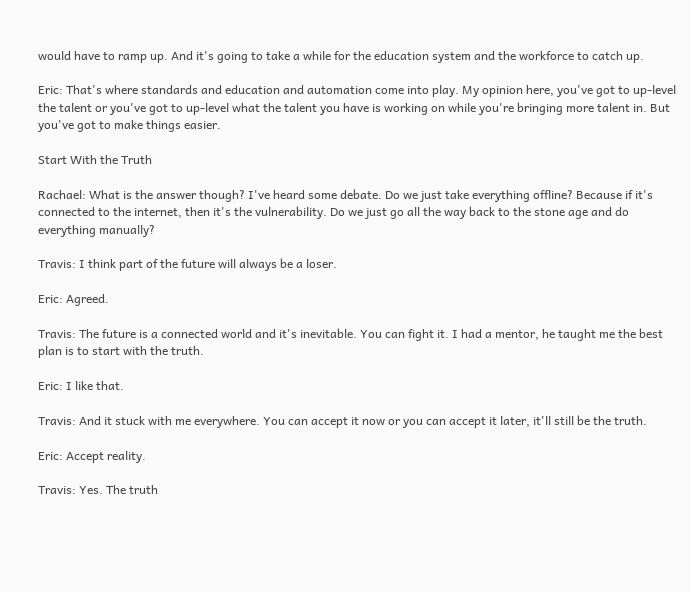would have to ramp up. And it's going to take a while for the education system and the workforce to catch up.

Eric: That's where standards and education and automation come into play. My opinion here, you've got to up-level the talent or you've got to up-level what the talent you have is working on while you're bringing more talent in. But you've got to make things easier.

Start With the Truth

Rachael: What is the answer though? I've heard some debate. Do we just take everything offline? Because if it's connected to the internet, then it's the vulnerability. Do we just go all the way back to the stone age and do everything manually?

Travis: I think part of the future will always be a loser.

Eric: Agreed.

Travis: The future is a connected world and it's inevitable. You can fight it. I had a mentor, he taught me the best plan is to start with the truth.

Eric: I like that.

Travis: And it stuck with me everywhere. You can accept it now or you can accept it later, it'll still be the truth.

Eric: Accept reality.

Travis: Yes. The truth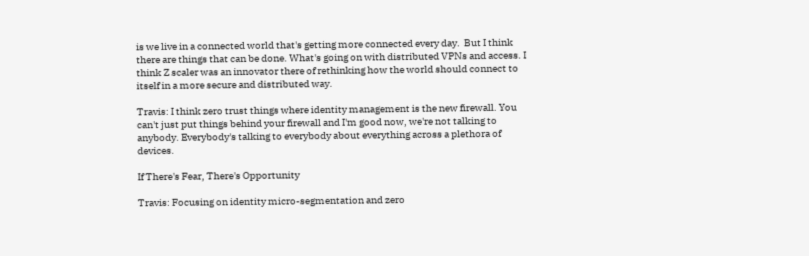is we live in a connected world that's getting more connected every day.  But I think there are things that can be done. What's going on with distributed VPNs and access. I think Z scaler was an innovator there of rethinking how the world should connect to itself in a more secure and distributed way.

Travis: I think zero trust things where identity management is the new firewall. You can't just put things behind your firewall and I'm good now, we're not talking to anybody. Everybody's talking to everybody about everything across a plethora of devices.

If There's Fear, There's Opportunity

Travis: Focusing on identity micro-segmentation and zero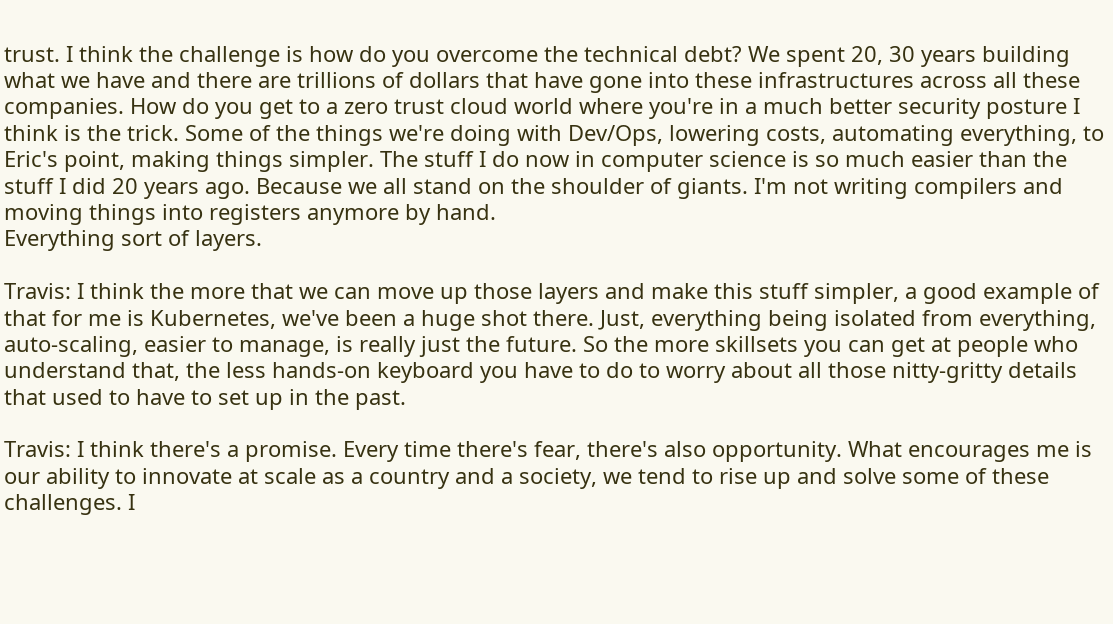trust. I think the challenge is how do you overcome the technical debt? We spent 20, 30 years building what we have and there are trillions of dollars that have gone into these infrastructures across all these companies. How do you get to a zero trust cloud world where you're in a much better security posture I think is the trick. Some of the things we're doing with Dev/Ops, lowering costs, automating everything, to Eric's point, making things simpler. The stuff I do now in computer science is so much easier than the stuff I did 20 years ago. Because we all stand on the shoulder of giants. I'm not writing compilers and moving things into registers anymore by hand.
Everything sort of layers.

Travis: I think the more that we can move up those layers and make this stuff simpler, a good example of that for me is Kubernetes, we've been a huge shot there. Just, everything being isolated from everything, auto-scaling, easier to manage, is really just the future. So the more skillsets you can get at people who understand that, the less hands-on keyboard you have to do to worry about all those nitty-gritty details that used to have to set up in the past.

Travis: I think there's a promise. Every time there's fear, there's also opportunity. What encourages me is our ability to innovate at scale as a country and a society, we tend to rise up and solve some of these challenges. I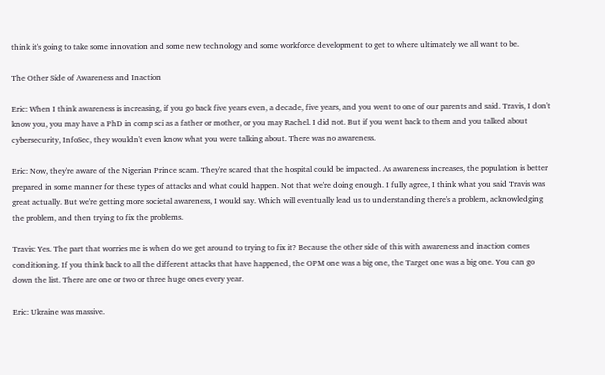think it's going to take some innovation and some new technology and some workforce development to get to where ultimately we all want to be.

The Other Side of Awareness and Inaction

Eric: When I think awareness is increasing, if you go back five years even, a decade, five years, and you went to one of our parents and said. Travis, I don't know you, you may have a PhD in comp sci as a father or mother, or you may Rachel. I did not. But if you went back to them and you talked about cybersecurity, InfoSec, they wouldn't even know what you were talking about. There was no awareness.

Eric: Now, they're aware of the Nigerian Prince scam. They're scared that the hospital could be impacted. As awareness increases, the population is better prepared in some manner for these types of attacks and what could happen. Not that we're doing enough. I fully agree, I think what you said Travis was great actually. But we're getting more societal awareness, I would say. Which will eventually lead us to understanding there's a problem, acknowledging the problem, and then trying to fix the problems.

Travis: Yes. The part that worries me is when do we get around to trying to fix it? Because the other side of this with awareness and inaction comes conditioning. If you think back to all the different attacks that have happened, the OPM one was a big one, the Target one was a big one. You can go down the list. There are one or two or three huge ones every year.

Eric: Ukraine was massive.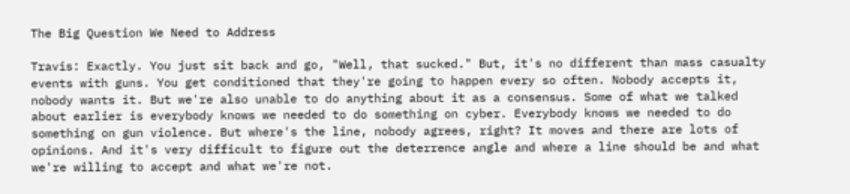The Big Question We Need to Address

Travis: Exactly. You just sit back and go, "Well, that sucked." But, it's no different than mass casualty events with guns. You get conditioned that they're going to happen every so often. Nobody accepts it, nobody wants it. But we're also unable to do anything about it as a consensus. Some of what we talked about earlier is everybody knows we needed to do something on cyber. Everybody knows we needed to do something on gun violence. But where's the line, nobody agrees, right? It moves and there are lots of opinions. And it's very difficult to figure out the deterrence angle and where a line should be and what we're willing to accept and what we're not.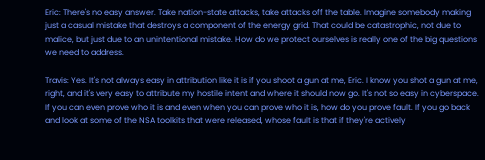Eric: There's no easy answer. Take nation-state attacks, take attacks off the table. Imagine somebody making just a casual mistake that destroys a component of the energy grid. That could be catastrophic, not due to malice, but just due to an unintentional mistake. How do we protect ourselves is really one of the big questions we need to address.

Travis: Yes. It's not always easy in attribution like it is if you shoot a gun at me, Eric. I know you shot a gun at me, right, and it's very easy to attribute my hostile intent and where it should now go. It's not so easy in cyberspace. If you can even prove who it is and even when you can prove who it is, how do you prove fault. If you go back and look at some of the NSA toolkits that were released, whose fault is that if they're actively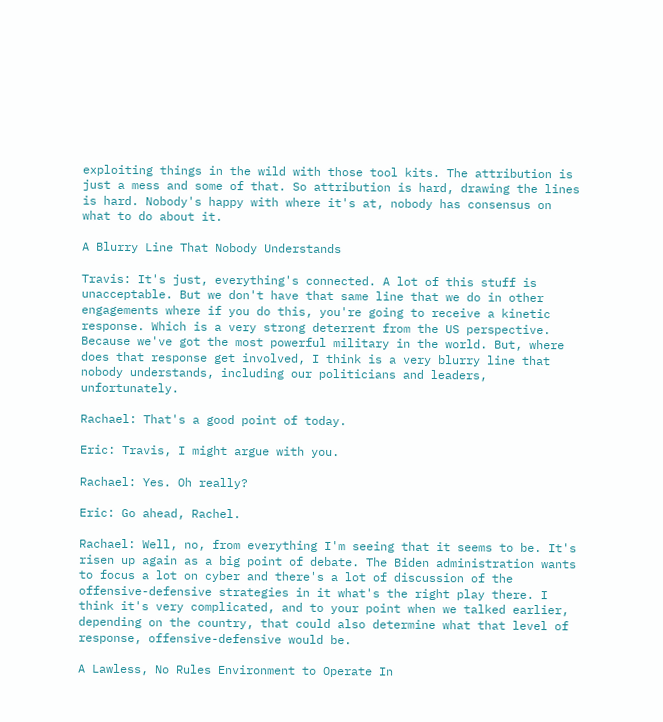exploiting things in the wild with those tool kits. The attribution is just a mess and some of that. So attribution is hard, drawing the lines is hard. Nobody's happy with where it's at, nobody has consensus on what to do about it.

A Blurry Line That Nobody Understands

Travis: It's just, everything's connected. A lot of this stuff is unacceptable. But we don't have that same line that we do in other engagements where if you do this, you're going to receive a kinetic response. Which is a very strong deterrent from the US perspective. Because we've got the most powerful military in the world. But, where does that response get involved, I think is a very blurry line that nobody understands, including our politicians and leaders, unfortunately.

Rachael: That's a good point of today.

Eric: Travis, I might argue with you.

Rachael: Yes. Oh really?

Eric: Go ahead, Rachel.

Rachael: Well, no, from everything I'm seeing that it seems to be. It's risen up again as a big point of debate. The Biden administration wants to focus a lot on cyber and there's a lot of discussion of the offensive-defensive strategies in it what's the right play there. I think it's very complicated, and to your point when we talked earlier, depending on the country, that could also determine what that level of response, offensive-defensive would be.

A Lawless, No Rules Environment to Operate In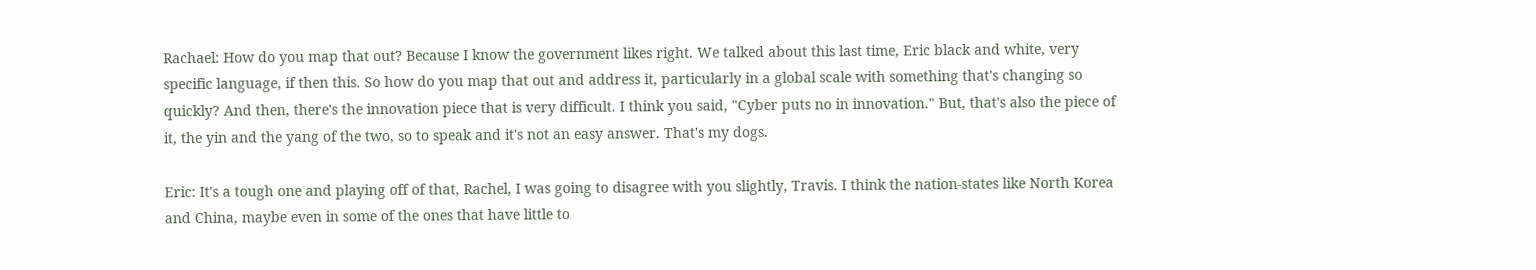Rachael: How do you map that out? Because I know the government likes right. We talked about this last time, Eric black and white, very specific language, if then this. So how do you map that out and address it, particularly in a global scale with something that's changing so quickly? And then, there's the innovation piece that is very difficult. I think you said, "Cyber puts no in innovation." But, that's also the piece of it, the yin and the yang of the two, so to speak and it's not an easy answer. That's my dogs.

Eric: It's a tough one and playing off of that, Rachel, I was going to disagree with you slightly, Travis. I think the nation-states like North Korea and China, maybe even in some of the ones that have little to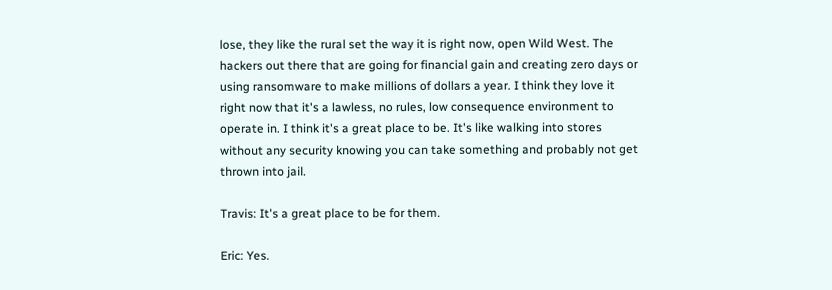lose, they like the rural set the way it is right now, open Wild West. The hackers out there that are going for financial gain and creating zero days or using ransomware to make millions of dollars a year. I think they love it right now that it's a lawless, no rules, low consequence environment to operate in. I think it's a great place to be. It's like walking into stores without any security knowing you can take something and probably not get thrown into jail.

Travis: It's a great place to be for them.

Eric: Yes.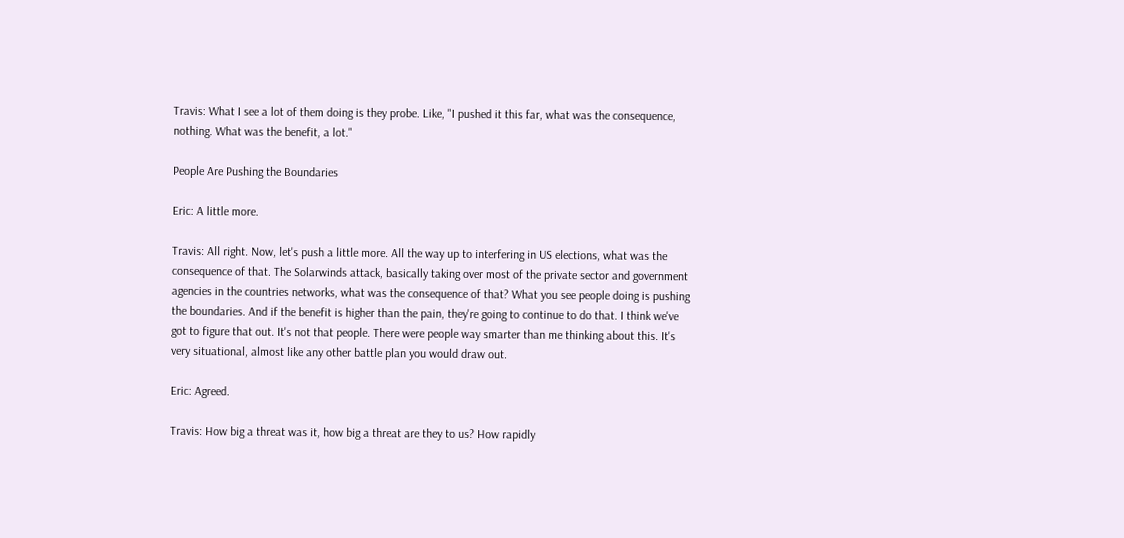Travis: What I see a lot of them doing is they probe. Like, "I pushed it this far, what was the consequence, nothing. What was the benefit, a lot."

People Are Pushing the Boundaries

Eric: A little more.

Travis: All right. Now, let's push a little more. All the way up to interfering in US elections, what was the consequence of that. The Solarwinds attack, basically taking over most of the private sector and government agencies in the countries networks, what was the consequence of that? What you see people doing is pushing the boundaries. And if the benefit is higher than the pain, they're going to continue to do that. I think we've got to figure that out. It's not that people. There were people way smarter than me thinking about this. It's very situational, almost like any other battle plan you would draw out.

Eric: Agreed.

Travis: How big a threat was it, how big a threat are they to us? How rapidly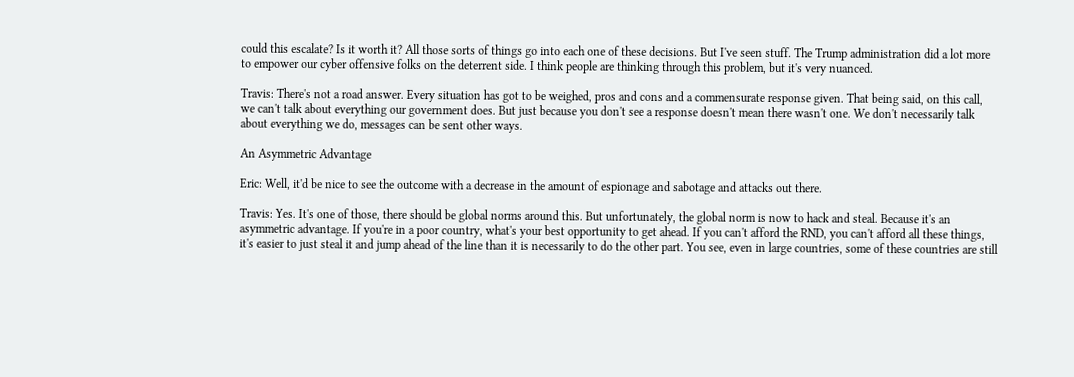could this escalate? Is it worth it? All those sorts of things go into each one of these decisions. But I've seen stuff. The Trump administration did a lot more to empower our cyber offensive folks on the deterrent side. I think people are thinking through this problem, but it's very nuanced.

Travis: There's not a road answer. Every situation has got to be weighed, pros and cons and a commensurate response given. That being said, on this call, we can't talk about everything our government does. But just because you don't see a response doesn't mean there wasn't one. We don't necessarily talk about everything we do, messages can be sent other ways.

An Asymmetric Advantage

Eric: Well, it'd be nice to see the outcome with a decrease in the amount of espionage and sabotage and attacks out there.

Travis: Yes. It's one of those, there should be global norms around this. But unfortunately, the global norm is now to hack and steal. Because it's an asymmetric advantage. If you're in a poor country, what's your best opportunity to get ahead. If you can't afford the RND, you can't afford all these things, it's easier to just steal it and jump ahead of the line than it is necessarily to do the other part. You see, even in large countries, some of these countries are still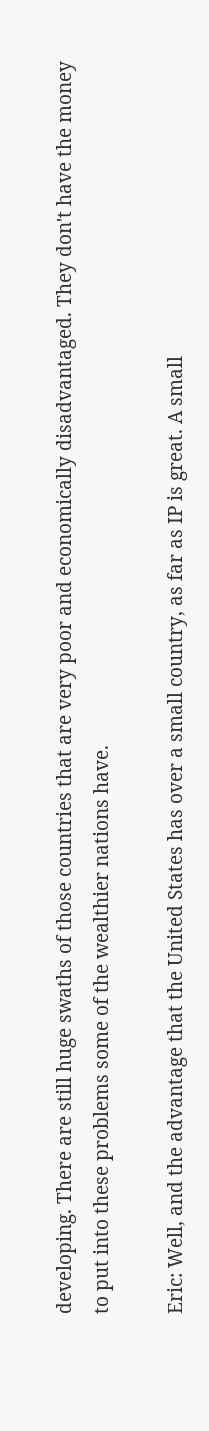developing. There are still huge swaths of those countries that are very poor and economically disadvantaged. They don't have the money to put into these problems some of the wealthier nations have.

Eric: Well, and the advantage that the United States has over a small country, as far as IP is great. A small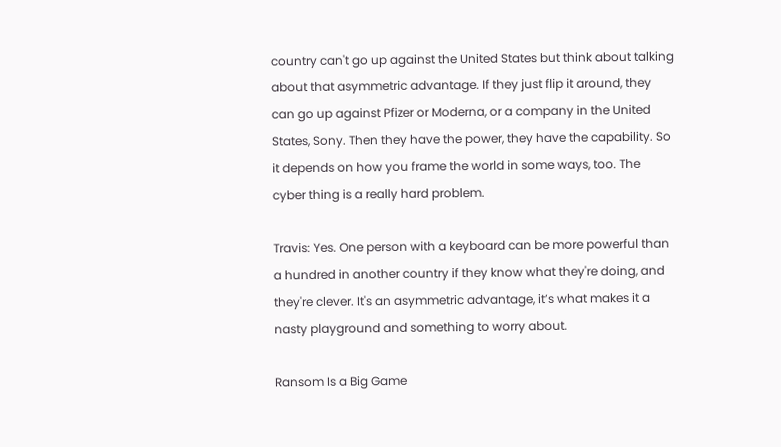country can't go up against the United States but think about talking about that asymmetric advantage. If they just flip it around, they can go up against Pfizer or Moderna, or a company in the United States, Sony. Then they have the power, they have the capability. So it depends on how you frame the world in some ways, too. The cyber thing is a really hard problem.

Travis: Yes. One person with a keyboard can be more powerful than a hundred in another country if they know what they're doing, and they're clever. It's an asymmetric advantage, it’s what makes it a nasty playground and something to worry about.

Ransom Is a Big Game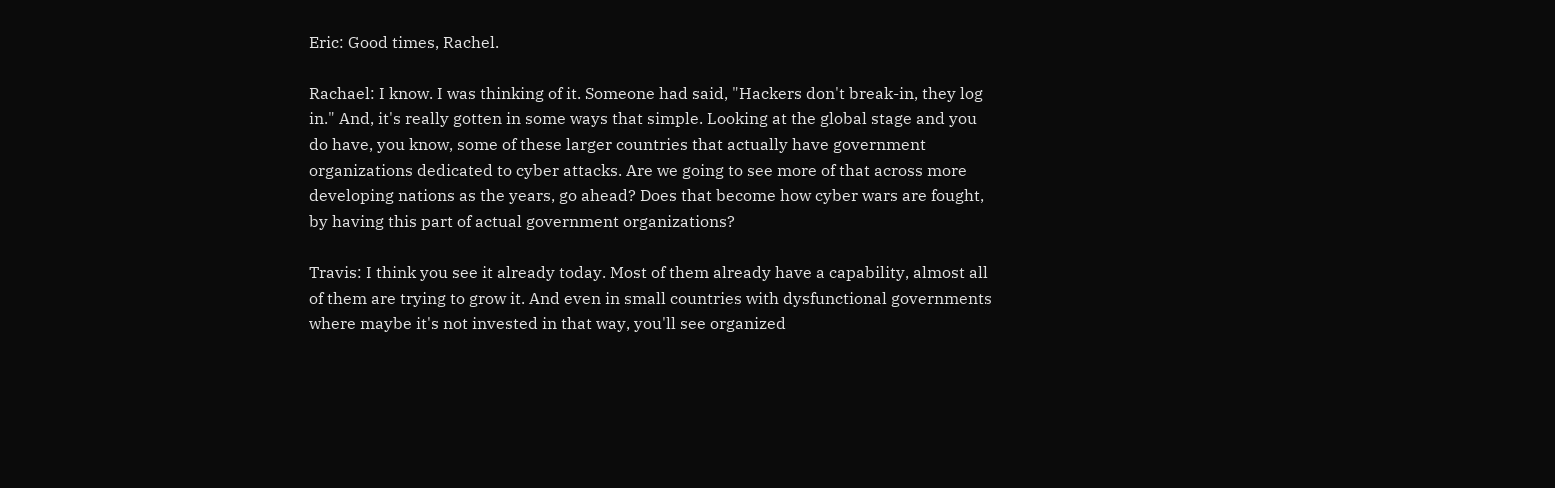Eric: Good times, Rachel.

Rachael: I know. I was thinking of it. Someone had said, "Hackers don't break-in, they log in." And, it's really gotten in some ways that simple. Looking at the global stage and you do have, you know, some of these larger countries that actually have government organizations dedicated to cyber attacks. Are we going to see more of that across more developing nations as the years, go ahead? Does that become how cyber wars are fought, by having this part of actual government organizations?

Travis: I think you see it already today. Most of them already have a capability, almost all of them are trying to grow it. And even in small countries with dysfunctional governments where maybe it's not invested in that way, you'll see organized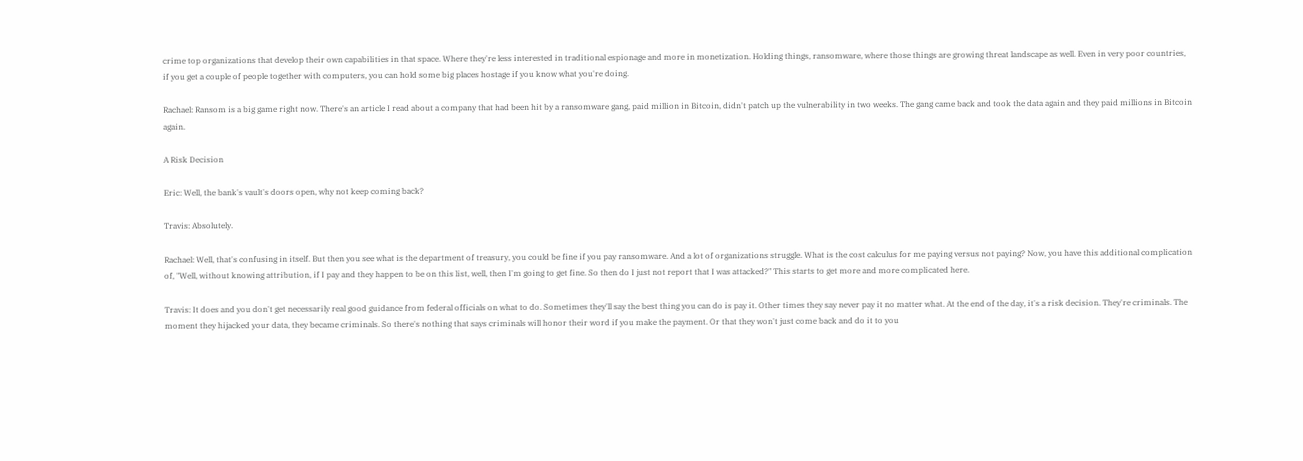crime top organizations that develop their own capabilities in that space. Where they're less interested in traditional espionage and more in monetization. Holding things, ransomware, where those things are growing threat landscape as well. Even in very poor countries, if you get a couple of people together with computers, you can hold some big places hostage if you know what you're doing.

Rachael: Ransom is a big game right now. There's an article I read about a company that had been hit by a ransomware gang, paid million in Bitcoin, didn't patch up the vulnerability in two weeks. The gang came back and took the data again and they paid millions in Bitcoin again.

A Risk Decision

Eric: Well, the bank's vault's doors open, why not keep coming back?

Travis: Absolutely.

Rachael: Well, that's confusing in itself. But then you see what is the department of treasury, you could be fine if you pay ransomware. And a lot of organizations struggle. What is the cost calculus for me paying versus not paying? Now, you have this additional complication of, "Well, without knowing attribution, if I pay and they happen to be on this list, well, then I'm going to get fine. So then do I just not report that I was attacked?" This starts to get more and more complicated here.

Travis: It does and you don't get necessarily real good guidance from federal officials on what to do. Sometimes they'll say the best thing you can do is pay it. Other times they say never pay it no matter what. At the end of the day, it's a risk decision. They're criminals. The moment they hijacked your data, they became criminals. So there's nothing that says criminals will honor their word if you make the payment. Or that they won't just come back and do it to you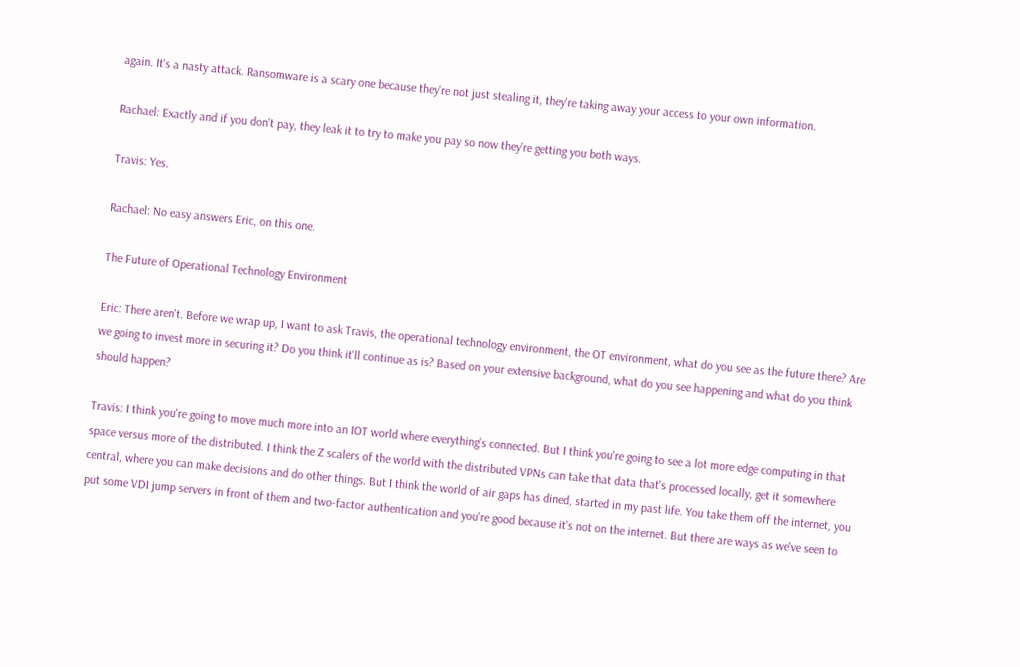again. It's a nasty attack. Ransomware is a scary one because they're not just stealing it, they're taking away your access to your own information.

Rachael: Exactly and if you don't pay, they leak it to try to make you pay so now they're getting you both ways.

Travis: Yes.

Rachael: No easy answers Eric, on this one.

The Future of Operational Technology Environment

Eric: There aren't. Before we wrap up, I want to ask Travis, the operational technology environment, the OT environment, what do you see as the future there? Are we going to invest more in securing it? Do you think it'll continue as is? Based on your extensive background, what do you see happening and what do you think should happen?

Travis: I think you're going to move much more into an IOT world where everything's connected. But I think you're going to see a lot more edge computing in that space versus more of the distributed. I think the Z scalers of the world with the distributed VPNs can take that data that's processed locally, get it somewhere central, where you can make decisions and do other things. But I think the world of air gaps has dined, started in my past life. You take them off the internet, you put some VDI jump servers in front of them and two-factor authentication and you're good because it's not on the internet. But there are ways as we've seen to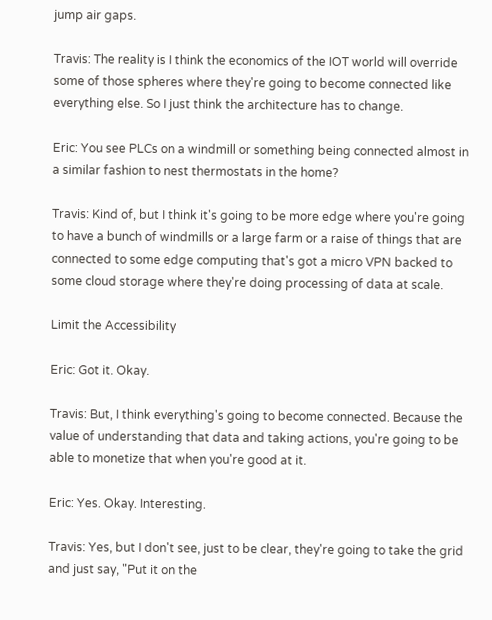jump air gaps.

Travis: The reality is I think the economics of the IOT world will override some of those spheres where they're going to become connected like everything else. So I just think the architecture has to change.

Eric: You see PLCs on a windmill or something being connected almost in a similar fashion to nest thermostats in the home?

Travis: Kind of, but I think it's going to be more edge where you're going to have a bunch of windmills or a large farm or a raise of things that are connected to some edge computing that's got a micro VPN backed to some cloud storage where they're doing processing of data at scale.

Limit the Accessibility

Eric: Got it. Okay.

Travis: But, I think everything's going to become connected. Because the value of understanding that data and taking actions, you're going to be able to monetize that when you're good at it.

Eric: Yes. Okay. Interesting.

Travis: Yes, but I don't see, just to be clear, they're going to take the grid and just say, "Put it on the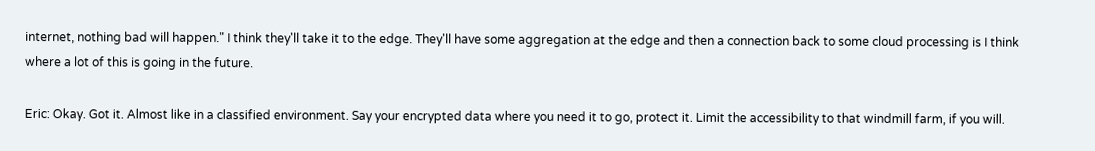internet, nothing bad will happen." I think they'll take it to the edge. They'll have some aggregation at the edge and then a connection back to some cloud processing is I think where a lot of this is going in the future.

Eric: Okay. Got it. Almost like in a classified environment. Say your encrypted data where you need it to go, protect it. Limit the accessibility to that windmill farm, if you will.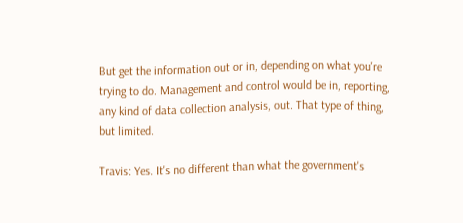But get the information out or in, depending on what you're trying to do. Management and control would be in, reporting, any kind of data collection analysis, out. That type of thing, but limited.

Travis: Yes. It's no different than what the government's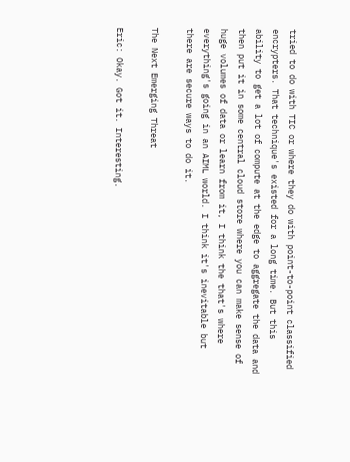tried to do with TIC or where they do with point-to-point classified encrypters. That technique's existed for a long time. But this ability to get a lot of compute at the edge to aggregate the data and then put it in some central cloud store where you can make sense of huge volumes of data or learn from it, I think the that's where everything's going in an AIML world. I think it's inevitable but there are secure ways to do it.

The Next Emerging Threat

Eric: Okay. Got it. Interesting.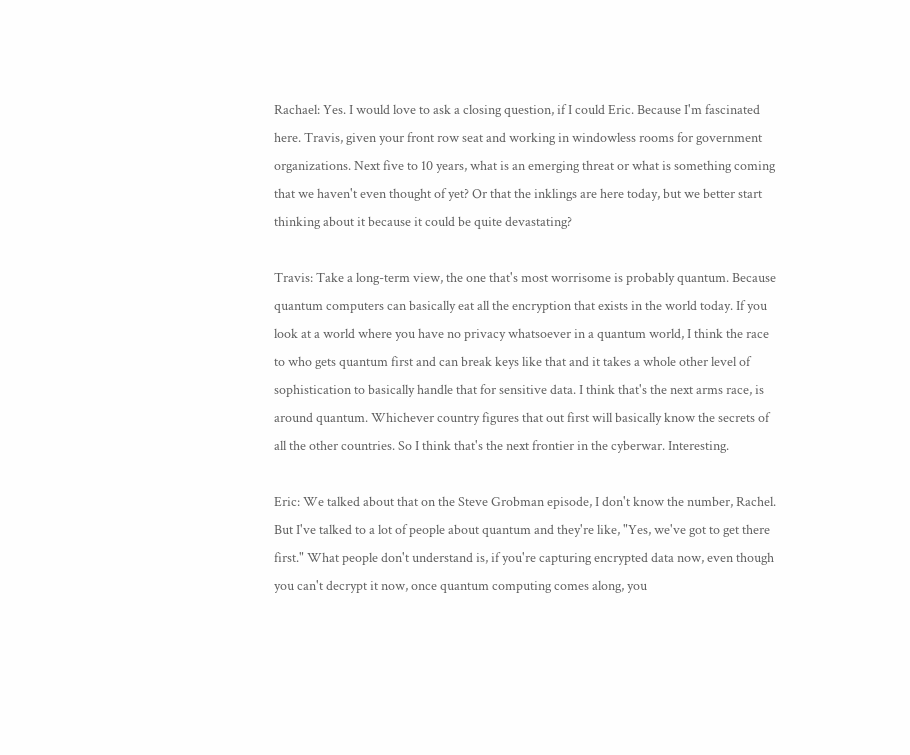Rachael: Yes. I would love to ask a closing question, if I could Eric. Because I'm fascinated here. Travis, given your front row seat and working in windowless rooms for government organizations. Next five to 10 years, what is an emerging threat or what is something coming that we haven't even thought of yet? Or that the inklings are here today, but we better start thinking about it because it could be quite devastating?

Travis: Take a long-term view, the one that's most worrisome is probably quantum. Because quantum computers can basically eat all the encryption that exists in the world today. If you look at a world where you have no privacy whatsoever in a quantum world, I think the race to who gets quantum first and can break keys like that and it takes a whole other level of sophistication to basically handle that for sensitive data. I think that's the next arms race, is around quantum. Whichever country figures that out first will basically know the secrets of all the other countries. So I think that's the next frontier in the cyberwar. Interesting.

Eric: We talked about that on the Steve Grobman episode, I don't know the number, Rachel. But I've talked to a lot of people about quantum and they're like, "Yes, we've got to get there first." What people don't understand is, if you're capturing encrypted data now, even though you can't decrypt it now, once quantum computing comes along, you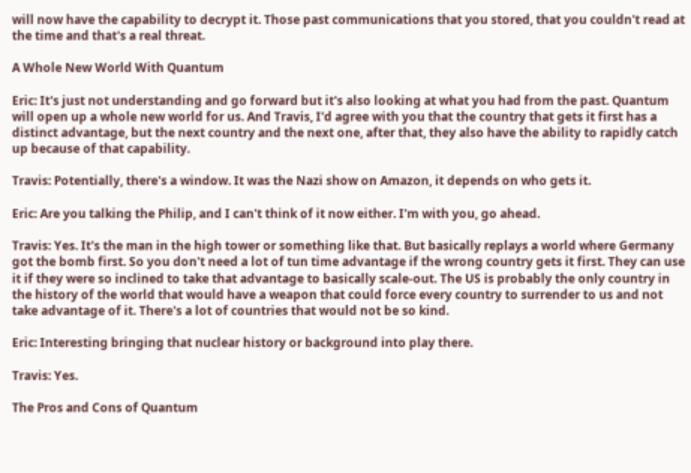will now have the capability to decrypt it. Those past communications that you stored, that you couldn't read at the time and that's a real threat.

A Whole New World With Quantum

Eric: It's just not understanding and go forward but it's also looking at what you had from the past. Quantum will open up a whole new world for us. And Travis, I'd agree with you that the country that gets it first has a distinct advantage, but the next country and the next one, after that, they also have the ability to rapidly catch up because of that capability.

Travis: Potentially, there's a window. It was the Nazi show on Amazon, it depends on who gets it.

Eric: Are you talking the Philip, and I can't think of it now either. I'm with you, go ahead.

Travis: Yes. It's the man in the high tower or something like that. But basically replays a world where Germany got the bomb first. So you don't need a lot of tun time advantage if the wrong country gets it first. They can use it if they were so inclined to take that advantage to basically scale-out. The US is probably the only country in the history of the world that would have a weapon that could force every country to surrender to us and not take advantage of it. There's a lot of countries that would not be so kind.

Eric: Interesting bringing that nuclear history or background into play there.

Travis: Yes.

The Pros and Cons of Quantum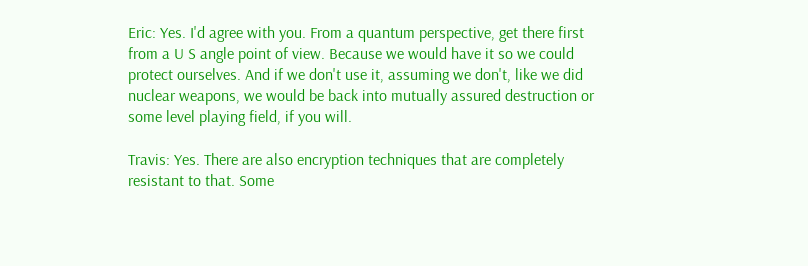Eric: Yes. I'd agree with you. From a quantum perspective, get there first from a U S angle point of view. Because we would have it so we could protect ourselves. And if we don't use it, assuming we don't, like we did nuclear weapons, we would be back into mutually assured destruction or some level playing field, if you will.

Travis: Yes. There are also encryption techniques that are completely resistant to that. Some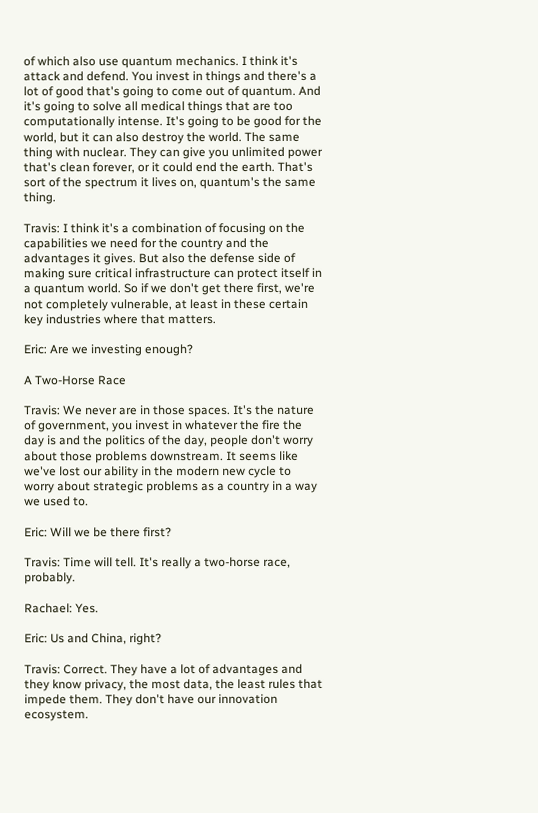of which also use quantum mechanics. I think it's attack and defend. You invest in things and there's a lot of good that's going to come out of quantum. And it's going to solve all medical things that are too computationally intense. It's going to be good for the world, but it can also destroy the world. The same thing with nuclear. They can give you unlimited power that's clean forever, or it could end the earth. That's sort of the spectrum it lives on, quantum's the same thing.

Travis: I think it's a combination of focusing on the capabilities we need for the country and the advantages it gives. But also the defense side of making sure critical infrastructure can protect itself in a quantum world. So if we don't get there first, we're not completely vulnerable, at least in these certain key industries where that matters.

Eric: Are we investing enough?

A Two-Horse Race

Travis: We never are in those spaces. It's the nature of government, you invest in whatever the fire the day is and the politics of the day, people don't worry about those problems downstream. It seems like we've lost our ability in the modern new cycle to worry about strategic problems as a country in a way we used to.

Eric: Will we be there first?

Travis: Time will tell. It's really a two-horse race, probably.

Rachael: Yes.

Eric: Us and China, right?

Travis: Correct. They have a lot of advantages and they know privacy, the most data, the least rules that impede them. They don't have our innovation ecosystem.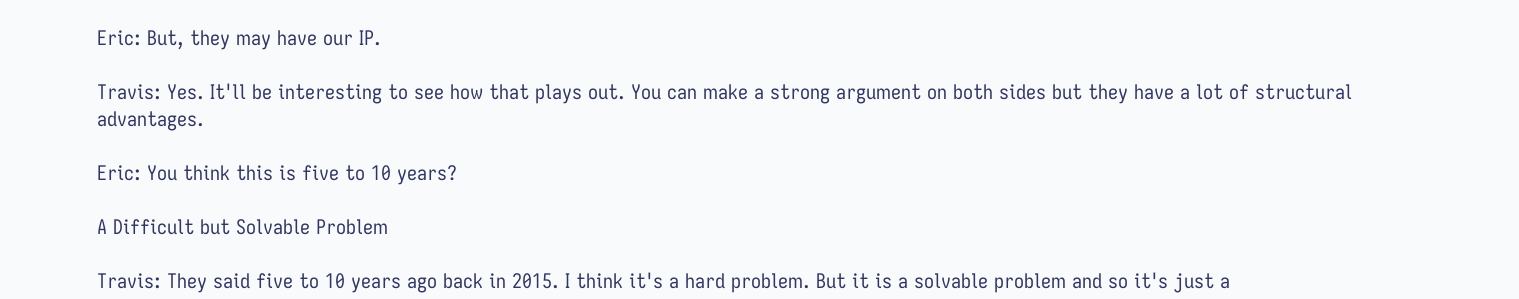Eric: But, they may have our IP.

Travis: Yes. It'll be interesting to see how that plays out. You can make a strong argument on both sides but they have a lot of structural advantages.

Eric: You think this is five to 10 years?

A Difficult but Solvable Problem

Travis: They said five to 10 years ago back in 2015. I think it's a hard problem. But it is a solvable problem and so it's just a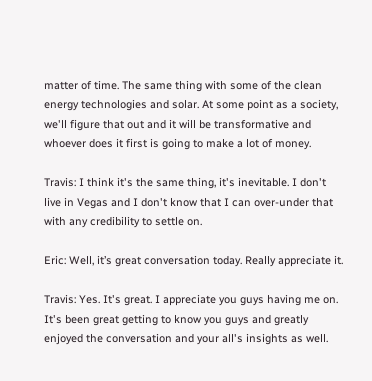matter of time. The same thing with some of the clean energy technologies and solar. At some point as a society, we'll figure that out and it will be transformative and whoever does it first is going to make a lot of money.

Travis: I think it's the same thing, it's inevitable. I don't live in Vegas and I don't know that I can over-under that with any credibility to settle on.

Eric: Well, it’s great conversation today. Really appreciate it.

Travis: Yes. It's great. I appreciate you guys having me on. It's been great getting to know you guys and greatly enjoyed the conversation and your all's insights as well.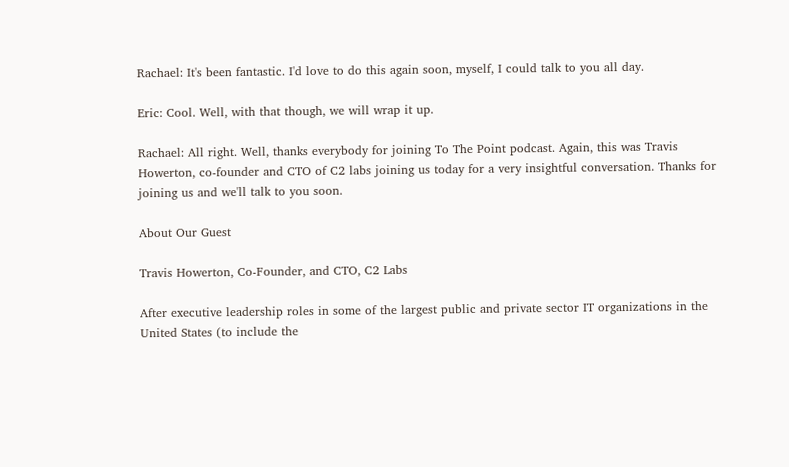Rachael: It's been fantastic. I'd love to do this again soon, myself, I could talk to you all day.

Eric: Cool. Well, with that though, we will wrap it up.

Rachael: All right. Well, thanks everybody for joining To The Point podcast. Again, this was Travis Howerton, co-founder and CTO of C2 labs joining us today for a very insightful conversation. Thanks for joining us and we'll talk to you soon.

About Our Guest

Travis Howerton, Co-Founder, and CTO, C2 Labs

After executive leadership roles in some of the largest public and private sector IT organizations in the United States (to include the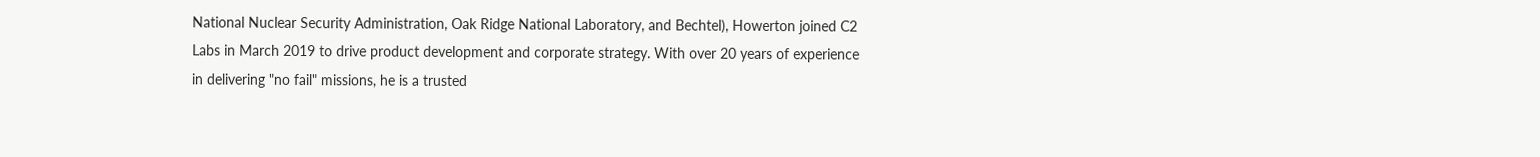National Nuclear Security Administration, Oak Ridge National Laboratory, and Bechtel), Howerton joined C2 Labs in March 2019 to drive product development and corporate strategy. With over 20 years of experience in delivering "no fail" missions, he is a trusted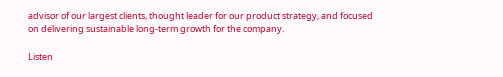advisor of our largest clients, thought leader for our product strategy, and focused on delivering sustainable long-term growth for the company.

Listen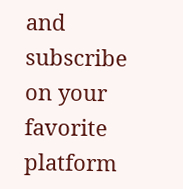and subscribe on your favorite platform